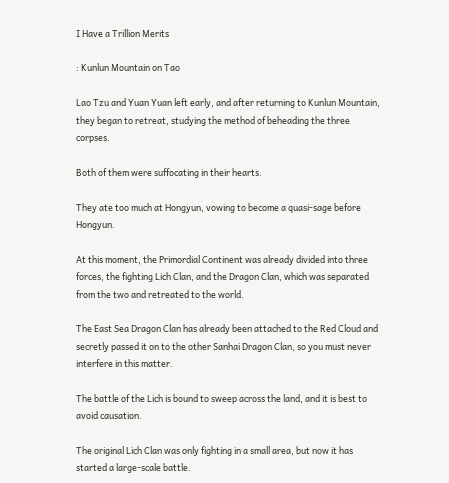I Have a Trillion Merits

: Kunlun Mountain on Tao

Lao Tzu and Yuan Yuan left early, and after returning to Kunlun Mountain, they began to retreat, studying the method of beheading the three corpses.

Both of them were suffocating in their hearts.

They ate too much at Hongyun, vowing to become a quasi-sage before Hongyun.

At this moment, the Primordial Continent was already divided into three forces, the fighting Lich Clan, and the Dragon Clan, which was separated from the two and retreated to the world.

The East Sea Dragon Clan has already been attached to the Red Cloud and secretly passed it on to the other Sanhai Dragon Clan, so you must never interfere in this matter.

The battle of the Lich is bound to sweep across the land, and it is best to avoid causation.

The original Lich Clan was only fighting in a small area, but now it has started a large-scale battle.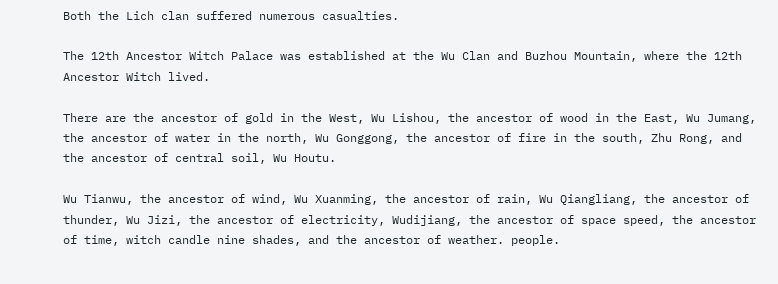Both the Lich clan suffered numerous casualties.

The 12th Ancestor Witch Palace was established at the Wu Clan and Buzhou Mountain, where the 12th Ancestor Witch lived.

There are the ancestor of gold in the West, Wu Lishou, the ancestor of wood in the East, Wu Jumang, the ancestor of water in the north, Wu Gonggong, the ancestor of fire in the south, Zhu Rong, and the ancestor of central soil, Wu Houtu.

Wu Tianwu, the ancestor of wind, Wu Xuanming, the ancestor of rain, Wu Qiangliang, the ancestor of thunder, Wu Jizi, the ancestor of electricity, Wudijiang, the ancestor of space speed, the ancestor of time, witch candle nine shades, and the ancestor of weather. people.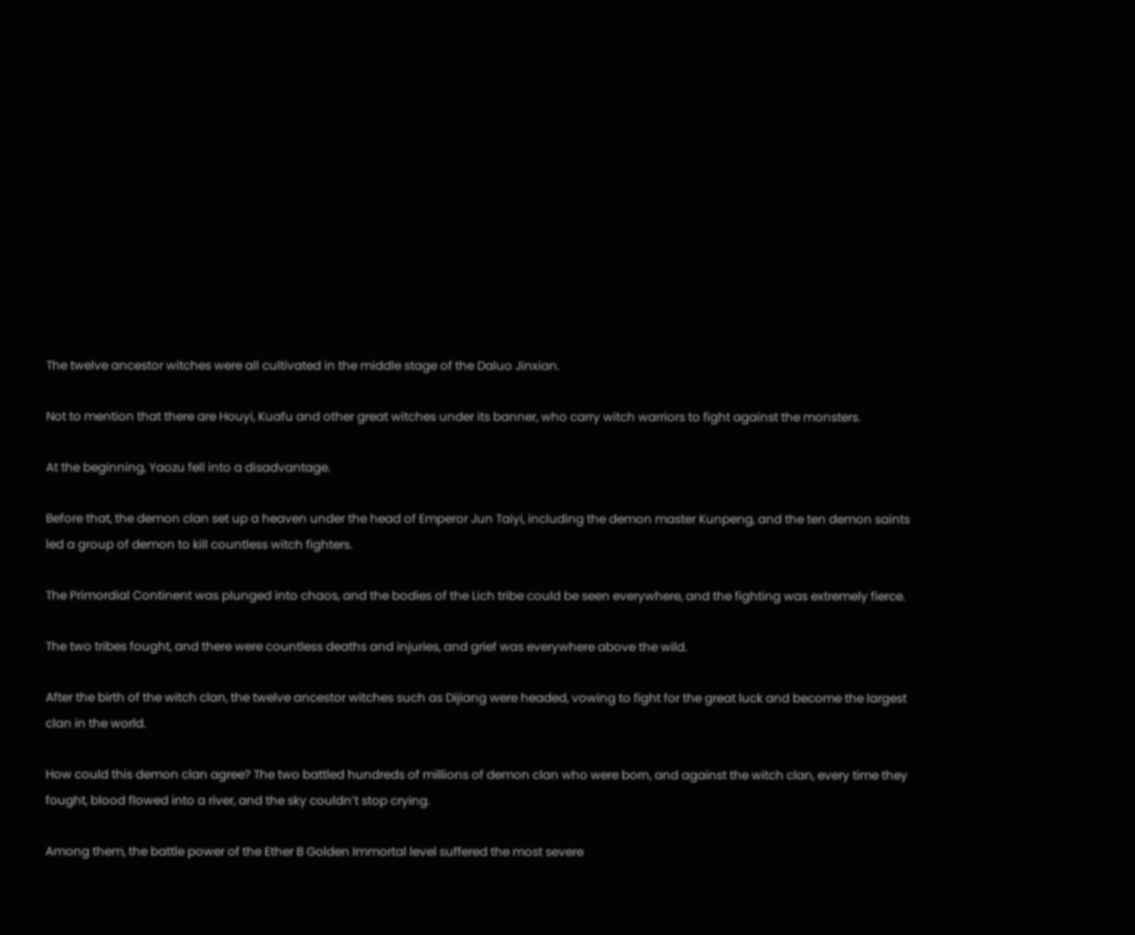The twelve ancestor witches were all cultivated in the middle stage of the Daluo Jinxian.

Not to mention that there are Houyi, Kuafu and other great witches under its banner, who carry witch warriors to fight against the monsters.

At the beginning, Yaozu fell into a disadvantage.

Before that, the demon clan set up a heaven under the head of Emperor Jun Taiyi, including the demon master Kunpeng, and the ten demon saints led a group of demon to kill countless witch fighters.

The Primordial Continent was plunged into chaos, and the bodies of the Lich tribe could be seen everywhere, and the fighting was extremely fierce.

The two tribes fought, and there were countless deaths and injuries, and grief was everywhere above the wild.

After the birth of the witch clan, the twelve ancestor witches such as Dijiang were headed, vowing to fight for the great luck and become the largest clan in the world.

How could this demon clan agree? The two battled hundreds of millions of demon clan who were born, and against the witch clan, every time they fought, blood flowed into a river, and the sky couldn’t stop crying.

Among them, the battle power of the Ether B Golden Immortal level suffered the most severe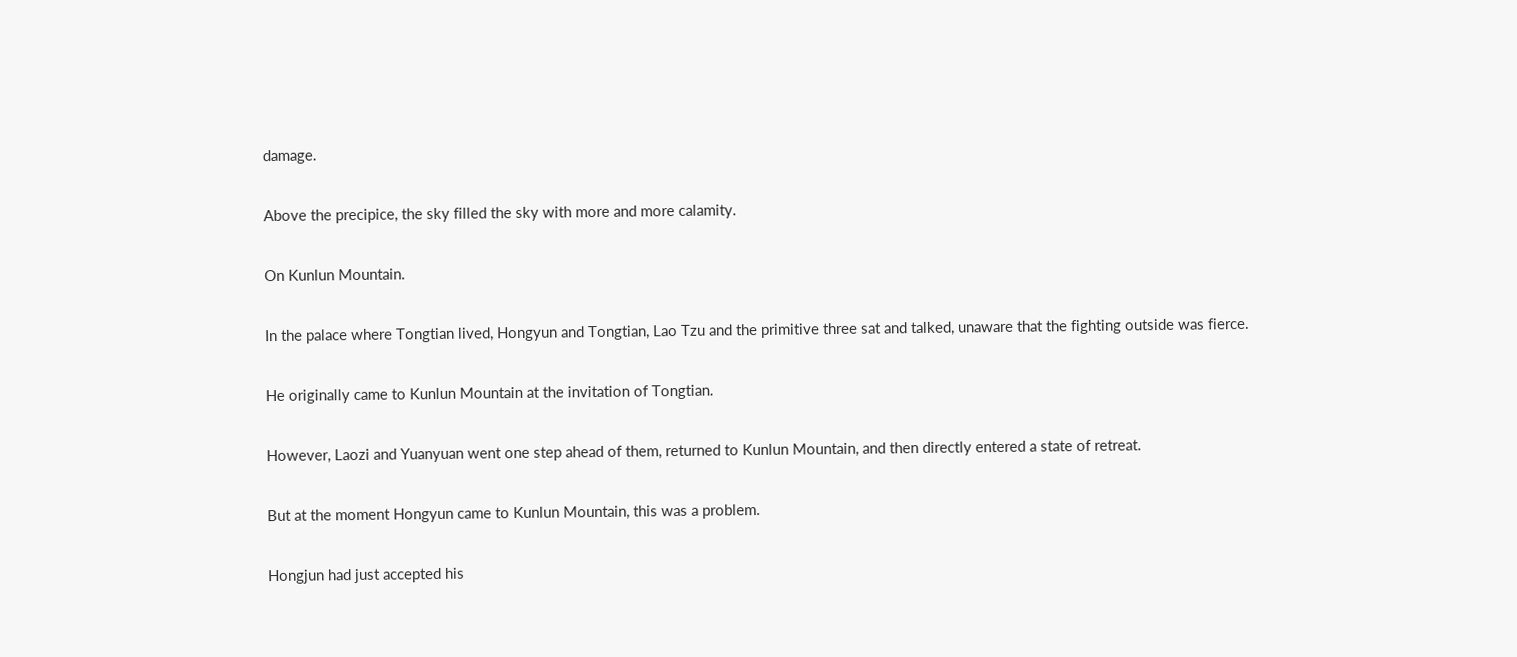damage.

Above the precipice, the sky filled the sky with more and more calamity.

On Kunlun Mountain.

In the palace where Tongtian lived, Hongyun and Tongtian, Lao Tzu and the primitive three sat and talked, unaware that the fighting outside was fierce.

He originally came to Kunlun Mountain at the invitation of Tongtian.

However, Laozi and Yuanyuan went one step ahead of them, returned to Kunlun Mountain, and then directly entered a state of retreat.

But at the moment Hongyun came to Kunlun Mountain, this was a problem.

Hongjun had just accepted his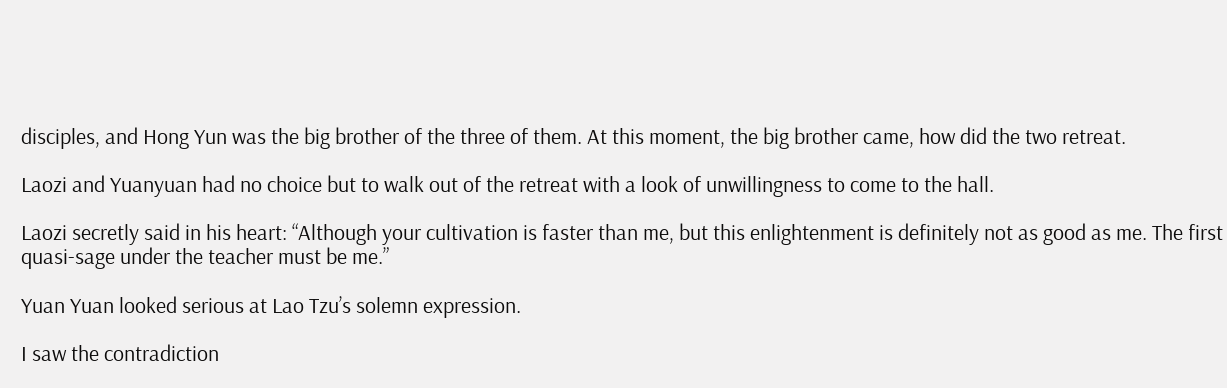disciples, and Hong Yun was the big brother of the three of them. At this moment, the big brother came, how did the two retreat.

Laozi and Yuanyuan had no choice but to walk out of the retreat with a look of unwillingness to come to the hall.

Laozi secretly said in his heart: “Although your cultivation is faster than me, but this enlightenment is definitely not as good as me. The first quasi-sage under the teacher must be me.”

Yuan Yuan looked serious at Lao Tzu’s solemn expression.

I saw the contradiction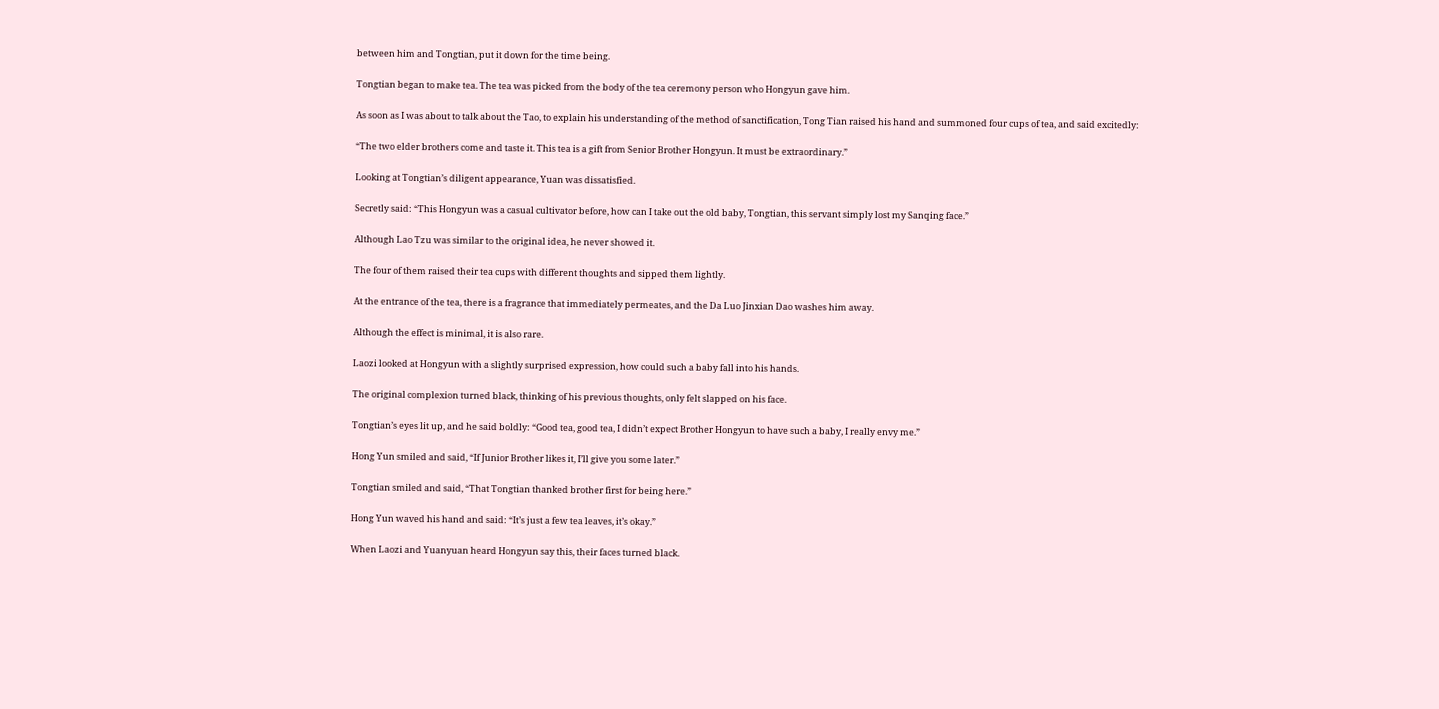between him and Tongtian, put it down for the time being.

Tongtian began to make tea. The tea was picked from the body of the tea ceremony person who Hongyun gave him.

As soon as I was about to talk about the Tao, to explain his understanding of the method of sanctification, Tong Tian raised his hand and summoned four cups of tea, and said excitedly:

“The two elder brothers come and taste it. This tea is a gift from Senior Brother Hongyun. It must be extraordinary.”

Looking at Tongtian’s diligent appearance, Yuan was dissatisfied.

Secretly said: “This Hongyun was a casual cultivator before, how can I take out the old baby, Tongtian, this servant simply lost my Sanqing face.”

Although Lao Tzu was similar to the original idea, he never showed it.

The four of them raised their tea cups with different thoughts and sipped them lightly.

At the entrance of the tea, there is a fragrance that immediately permeates, and the Da Luo Jinxian Dao washes him away.

Although the effect is minimal, it is also rare.

Laozi looked at Hongyun with a slightly surprised expression, how could such a baby fall into his hands.

The original complexion turned black, thinking of his previous thoughts, only felt slapped on his face.

Tongtian’s eyes lit up, and he said boldly: “Good tea, good tea, I didn’t expect Brother Hongyun to have such a baby, I really envy me.”

Hong Yun smiled and said, “If Junior Brother likes it, I’ll give you some later.”

Tongtian smiled and said, “That Tongtian thanked brother first for being here.”

Hong Yun waved his hand and said: “It’s just a few tea leaves, it’s okay.”

When Laozi and Yuanyuan heard Hongyun say this, their faces turned black.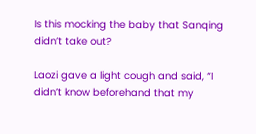Is this mocking the baby that Sanqing didn’t take out?

Laozi gave a light cough and said, “I didn’t know beforehand that my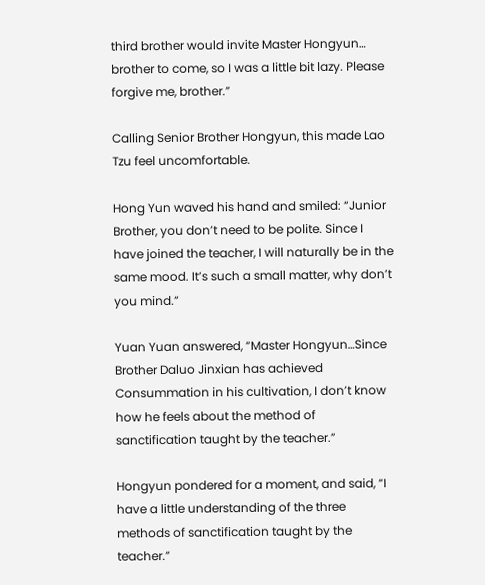third brother would invite Master Hongyun… brother to come, so I was a little bit lazy. Please forgive me, brother.”

Calling Senior Brother Hongyun, this made Lao Tzu feel uncomfortable.

Hong Yun waved his hand and smiled: “Junior Brother, you don’t need to be polite. Since I have joined the teacher, I will naturally be in the same mood. It’s such a small matter, why don’t you mind.”

Yuan Yuan answered, “Master Hongyun…Since Brother Daluo Jinxian has achieved Consummation in his cultivation, I don’t know how he feels about the method of sanctification taught by the teacher.”

Hongyun pondered for a moment, and said, “I have a little understanding of the three methods of sanctification taught by the teacher.”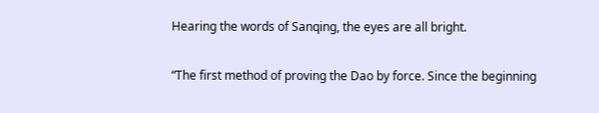Hearing the words of Sanqing, the eyes are all bright.

“The first method of proving the Dao by force. Since the beginning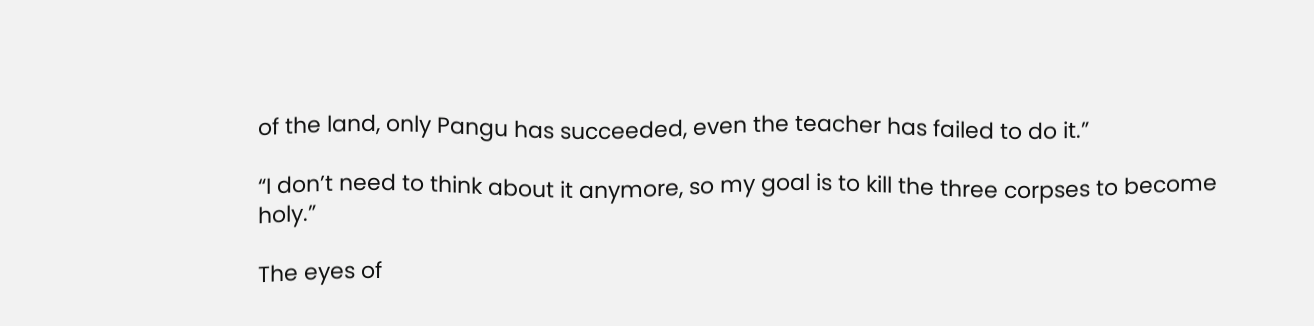of the land, only Pangu has succeeded, even the teacher has failed to do it.”

“I don’t need to think about it anymore, so my goal is to kill the three corpses to become holy.”

The eyes of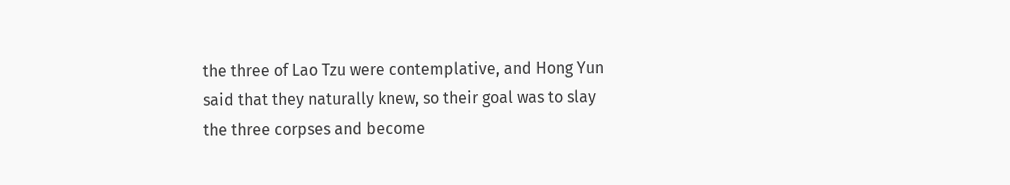the three of Lao Tzu were contemplative, and Hong Yun said that they naturally knew, so their goal was to slay the three corpses and become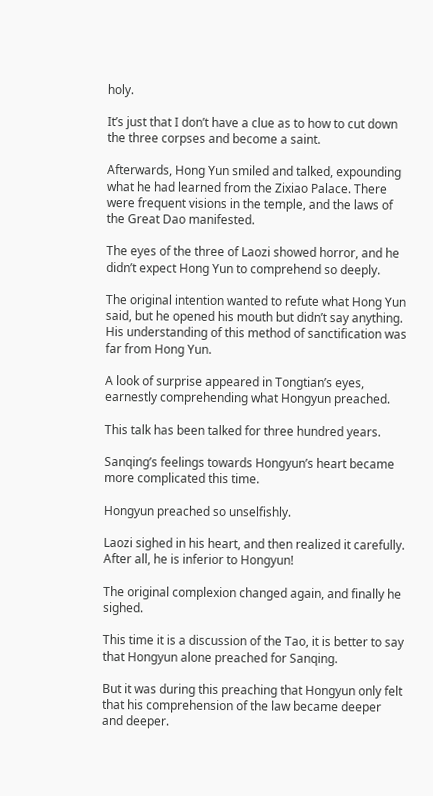holy.

It’s just that I don’t have a clue as to how to cut down the three corpses and become a saint.

Afterwards, Hong Yun smiled and talked, expounding what he had learned from the Zixiao Palace. There were frequent visions in the temple, and the laws of the Great Dao manifested.

The eyes of the three of Laozi showed horror, and he didn’t expect Hong Yun to comprehend so deeply.

The original intention wanted to refute what Hong Yun said, but he opened his mouth but didn’t say anything. His understanding of this method of sanctification was far from Hong Yun.

A look of surprise appeared in Tongtian’s eyes, earnestly comprehending what Hongyun preached.

This talk has been talked for three hundred years.

Sanqing’s feelings towards Hongyun’s heart became more complicated this time.

Hongyun preached so unselfishly.

Laozi sighed in his heart, and then realized it carefully. After all, he is inferior to Hongyun!

The original complexion changed again, and finally he sighed.

This time it is a discussion of the Tao, it is better to say that Hongyun alone preached for Sanqing.

But it was during this preaching that Hongyun only felt that his comprehension of the law became deeper and deeper.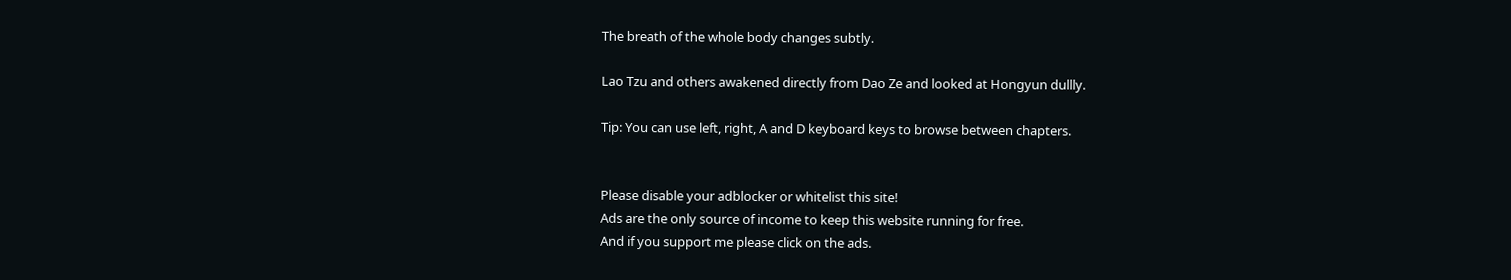The breath of the whole body changes subtly.

Lao Tzu and others awakened directly from Dao Ze and looked at Hongyun dullly.

Tip: You can use left, right, A and D keyboard keys to browse between chapters.


Please disable your adblocker or whitelist this site!
Ads are the only source of income to keep this website running for free.
And if you support me please click on the ads.